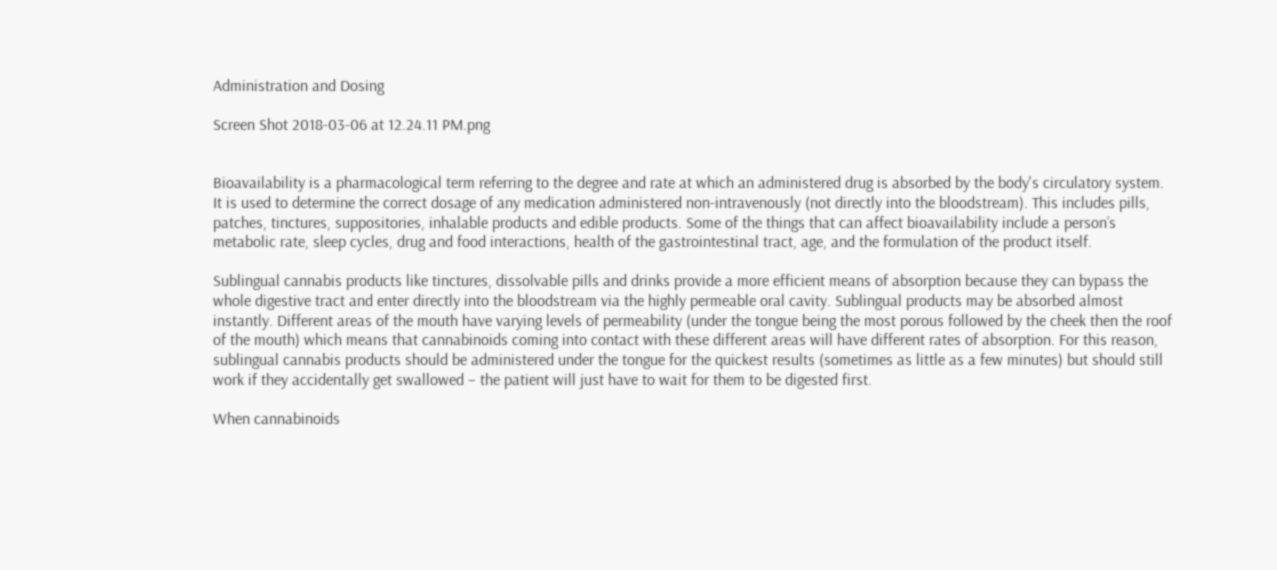Administration and Dosing

Screen Shot 2018-03-06 at 12.24.11 PM.png


Bioavailability is a pharmacological term referring to the degree and rate at which an administered drug is absorbed by the body's circulatory system. It is used to determine the correct dosage of any medication administered non-intravenously (not directly into the bloodstream). This includes pills, patches, tinctures, suppositories, inhalable products and edible products. Some of the things that can affect bioavailability include a person’s metabolic rate, sleep cycles, drug and food interactions, health of the gastrointestinal tract, age, and the formulation of the product itself.

Sublingual cannabis products like tinctures, dissolvable pills and drinks provide a more efficient means of absorption because they can bypass the whole digestive tract and enter directly into the bloodstream via the highly permeable oral cavity. Sublingual products may be absorbed almost instantly. Different areas of the mouth have varying levels of permeability (under the tongue being the most porous followed by the cheek then the roof of the mouth) which means that cannabinoids coming into contact with these different areas will have different rates of absorption. For this reason, sublingual cannabis products should be administered under the tongue for the quickest results (sometimes as little as a few minutes) but should still work if they accidentally get swallowed – the patient will just have to wait for them to be digested first.

When cannabinoids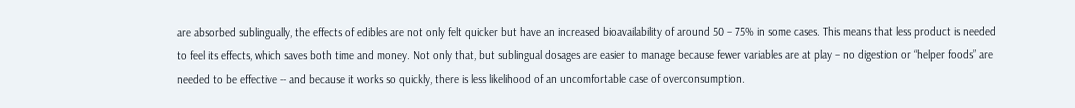are absorbed sublingually, the effects of edibles are not only felt quicker but have an increased bioavailability of around 50 – 75% in some cases. This means that less product is needed to feel its effects, which saves both time and money. Not only that, but sublingual dosages are easier to manage because fewer variables are at play – no digestion or “helper foods” are needed to be effective -- and because it works so quickly, there is less likelihood of an uncomfortable case of overconsumption.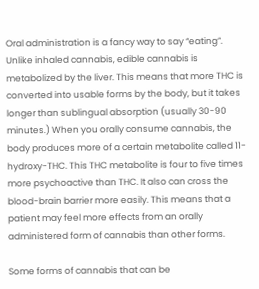Oral administration is a fancy way to say “eating”.  Unlike inhaled cannabis, edible cannabis is metabolized by the liver. This means that more THC is converted into usable forms by the body, but it takes longer than sublingual absorption (usually 30-90 minutes.) When you orally consume cannabis, the body produces more of a certain metabolite called 11-hydroxy-THC. This THC metabolite is four to five times more psychoactive than THC. It also can cross the blood-brain barrier more easily. This means that a patient may feel more effects from an orally administered form of cannabis than other forms.

Some forms of cannabis that can be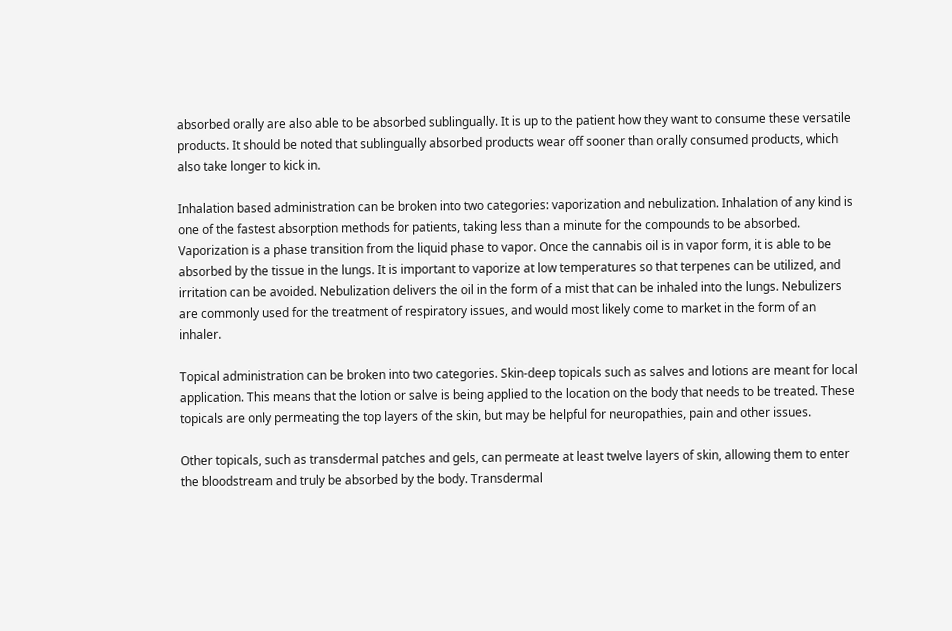absorbed orally are also able to be absorbed sublingually. It is up to the patient how they want to consume these versatile products. It should be noted that sublingually absorbed products wear off sooner than orally consumed products, which also take longer to kick in.

Inhalation based administration can be broken into two categories: vaporization and nebulization. Inhalation of any kind is one of the fastest absorption methods for patients, taking less than a minute for the compounds to be absorbed. Vaporization is a phase transition from the liquid phase to vapor. Once the cannabis oil is in vapor form, it is able to be absorbed by the tissue in the lungs. It is important to vaporize at low temperatures so that terpenes can be utilized, and irritation can be avoided. Nebulization delivers the oil in the form of a mist that can be inhaled into the lungs. Nebulizers are commonly used for the treatment of respiratory issues, and would most likely come to market in the form of an inhaler.

Topical administration can be broken into two categories. Skin-deep topicals such as salves and lotions are meant for local application. This means that the lotion or salve is being applied to the location on the body that needs to be treated. These topicals are only permeating the top layers of the skin, but may be helpful for neuropathies, pain and other issues.

Other topicals, such as transdermal patches and gels, can permeate at least twelve layers of skin, allowing them to enter the bloodstream and truly be absorbed by the body. Transdermal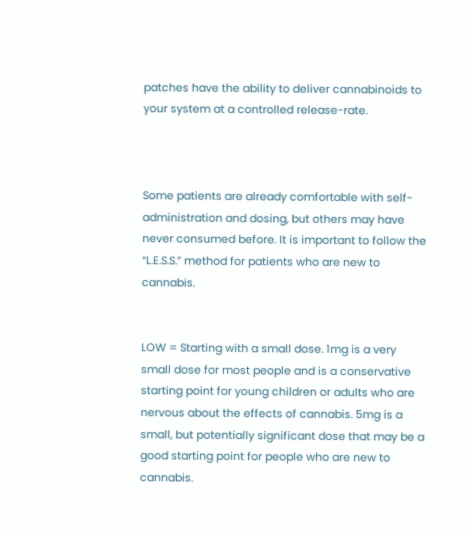patches have the ability to deliver cannabinoids to your system at a controlled release-rate.



Some patients are already comfortable with self-administration and dosing, but others may have never consumed before. It is important to follow the “L.E.S.S.” method for patients who are new to cannabis.


LOW = Starting with a small dose. 1mg is a very small dose for most people and is a conservative starting point for young children or adults who are nervous about the effects of cannabis. 5mg is a small, but potentially significant dose that may be a good starting point for people who are new to cannabis.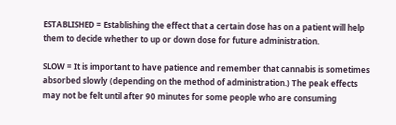ESTABLISHED = Establishing the effect that a certain dose has on a patient will help them to decide whether to up or down dose for future administration.

SLOW = It is important to have patience and remember that cannabis is sometimes absorbed slowly (depending on the method of administration.) The peak effects may not be felt until after 90 minutes for some people who are consuming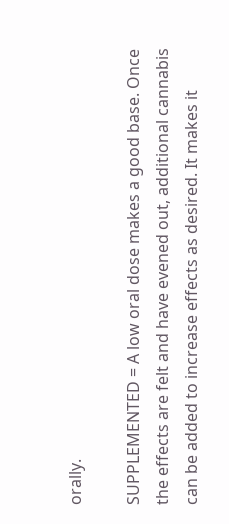orally.

SUPPLEMENTED = A low oral dose makes a good base. Once the effects are felt and have evened out, additional cannabis can be added to increase effects as desired. It makes it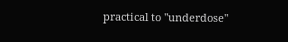practical to "underdose"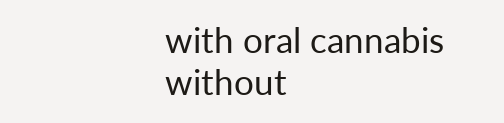with oral cannabis without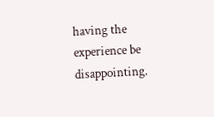having the experience be disappointing.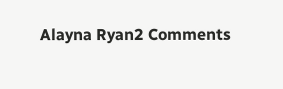Alayna Ryan2 Comments